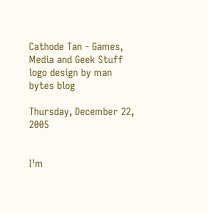Cathode Tan - Games, Media and Geek Stuff
logo design by man bytes blog

Thursday, December 22, 2005


I'm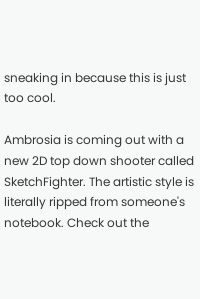sneaking in because this is just too cool.

Ambrosia is coming out with a new 2D top down shooter called SketchFighter. The artistic style is literally ripped from someone's notebook. Check out the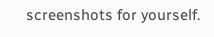screenshots for yourself.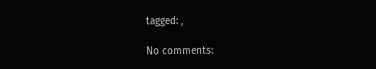tagged: ,

No comments: